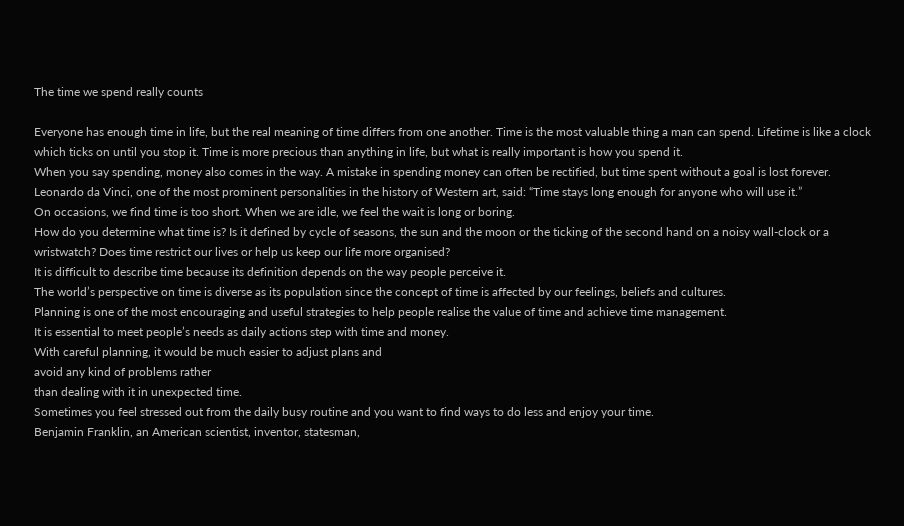The time we spend really counts

Everyone has enough time in life, but the real meaning of time differs from one another. Time is the most valuable thing a man can spend. Lifetime is like a clock which ticks on until you stop it. Time is more precious than anything in life, but what is really important is how you spend it.
When you say spending, money also comes in the way. A mistake in spending money can often be rectified, but time spent without a goal is lost forever.
Leonardo da Vinci, one of the most prominent personalities in the history of Western art, said: “Time stays long enough for anyone who will use it.”
On occasions, we find time is too short. When we are idle, we feel the wait is long or boring.
How do you determine what time is? Is it defined by cycle of seasons, the sun and the moon or the ticking of the second hand on a noisy wall-clock or a wristwatch? Does time restrict our lives or help us keep our life more organised?
It is difficult to describe time because its definition depends on the way people perceive it.
The world’s perspective on time is diverse as its population since the concept of time is affected by our feelings, beliefs and cultures.
Planning is one of the most encouraging and useful strategies to help people realise the value of time and achieve time management.
It is essential to meet people’s needs as daily actions step with time and money.
With careful planning, it would be much easier to adjust plans and
avoid any kind of problems rather
than dealing with it in unexpected time.
Sometimes you feel stressed out from the daily busy routine and you want to find ways to do less and enjoy your time.
Benjamin Franklin, an American scientist, inventor, statesman,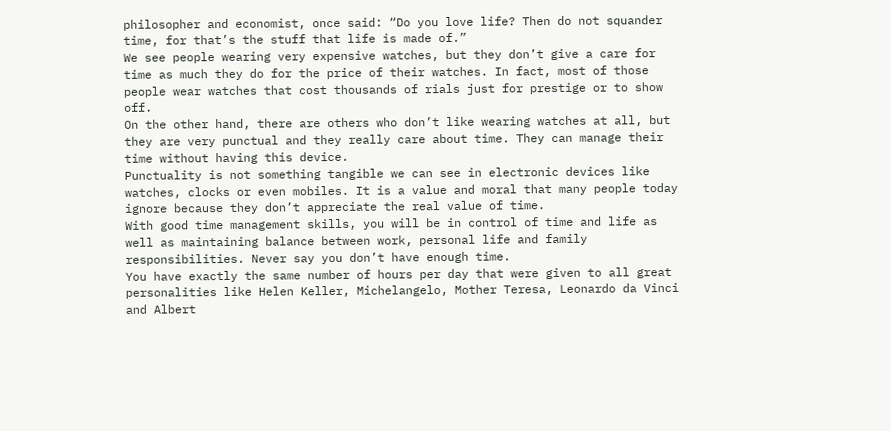philosopher and economist, once said: “Do you love life? Then do not squander time, for that’s the stuff that life is made of.”
We see people wearing very expensive watches, but they don’t give a care for time as much they do for the price of their watches. In fact, most of those people wear watches that cost thousands of rials just for prestige or to show off.
On the other hand, there are others who don’t like wearing watches at all, but they are very punctual and they really care about time. They can manage their time without having this device.
Punctuality is not something tangible we can see in electronic devices like watches, clocks or even mobiles. It is a value and moral that many people today ignore because they don’t appreciate the real value of time.
With good time management skills, you will be in control of time and life as well as maintaining balance between work, personal life and family responsibilities. Never say you don’t have enough time.
You have exactly the same number of hours per day that were given to all great personalities like Helen Keller, Michelangelo, Mother Teresa, Leonardo da Vinci and Albert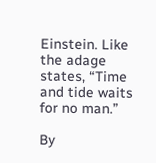Einstein. Like the adage states, “Time and tide waits for no man.”

By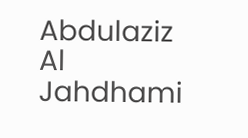Abdulaziz Al Jahdhami